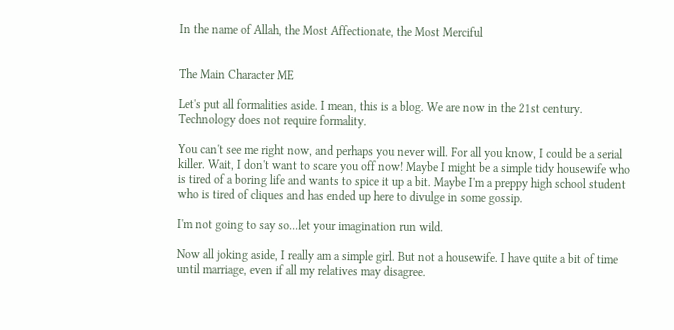In the name of Allah, the Most Affectionate, the Most Merciful


The Main Character ME

Let's put all formalities aside. I mean, this is a blog. We are now in the 21st century. Technology does not require formality.

You can't see me right now, and perhaps you never will. For all you know, I could be a serial killer. Wait, I don't want to scare you off now! Maybe I might be a simple tidy housewife who is tired of a boring life and wants to spice it up a bit. Maybe I'm a preppy high school student who is tired of cliques and has ended up here to divulge in some gossip.

I'm not going to say so...let your imagination run wild.

Now all joking aside, I really am a simple girl. But not a housewife. I have quite a bit of time until marriage, even if all my relatives may disagree.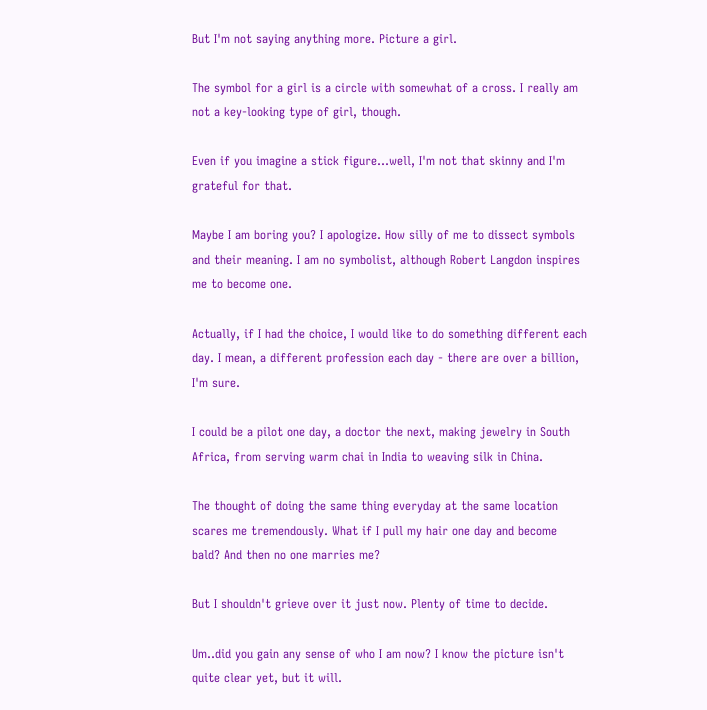But I'm not saying anything more. Picture a girl.

The symbol for a girl is a circle with somewhat of a cross. I really am not a key-looking type of girl, though.

Even if you imagine a stick figure...well, I'm not that skinny and I'm grateful for that.

Maybe I am boring you? I apologize. How silly of me to dissect symbols and their meaning. I am no symbolist, although Robert Langdon inspires me to become one.

Actually, if I had the choice, I would like to do something different each day. I mean, a different profession each day - there are over a billion, I'm sure.

I could be a pilot one day, a doctor the next, making jewelry in South Africa, from serving warm chai in India to weaving silk in China.

The thought of doing the same thing everyday at the same location scares me tremendously. What if I pull my hair one day and become bald? And then no one marries me?

But I shouldn't grieve over it just now. Plenty of time to decide.

Um..did you gain any sense of who I am now? I know the picture isn't quite clear yet, but it will.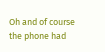Oh and of course the phone had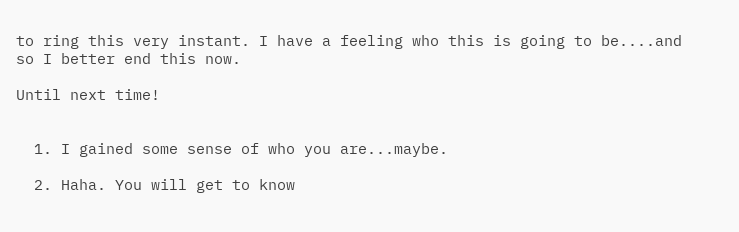to ring this very instant. I have a feeling who this is going to be....and so I better end this now.

Until next time!


  1. I gained some sense of who you are...maybe.

  2. Haha. You will get to know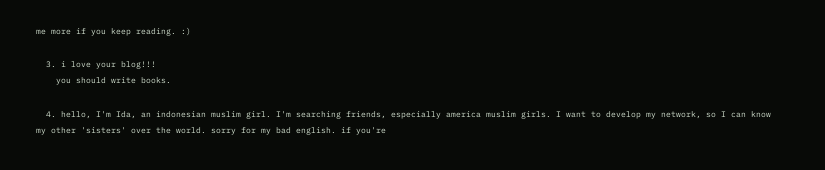me more if you keep reading. :)

  3. i love your blog!!!
    you should write books.

  4. hello, I'm Ida, an indonesian muslim girl. I'm searching friends, especially america muslim girls. I want to develop my network, so I can know my other 'sisters' over the world. sorry for my bad english. if you're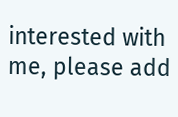interested with me, please add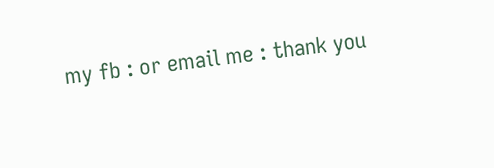my fb : or email me : thank you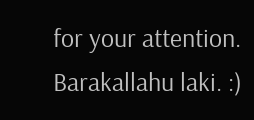for your attention. Barakallahu laki. :)